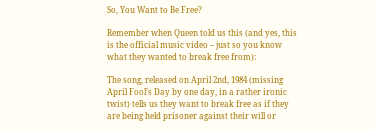So, You Want to Be Free?

Remember when Queen told us this (and yes, this is the official music video – just so you know what they wanted to break free from):

The song, released on April 2nd, 1984 (missing April Fool’s Day by one day, in a rather ironic twist) tells us they want to break free as if they are being held prisoner against their will or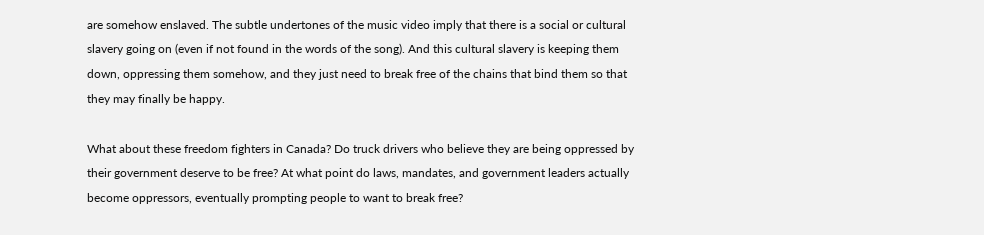are somehow enslaved. The subtle undertones of the music video imply that there is a social or cultural slavery going on (even if not found in the words of the song). And this cultural slavery is keeping them down, oppressing them somehow, and they just need to break free of the chains that bind them so that they may finally be happy.

What about these freedom fighters in Canada? Do truck drivers who believe they are being oppressed by their government deserve to be free? At what point do laws, mandates, and government leaders actually become oppressors, eventually prompting people to want to break free?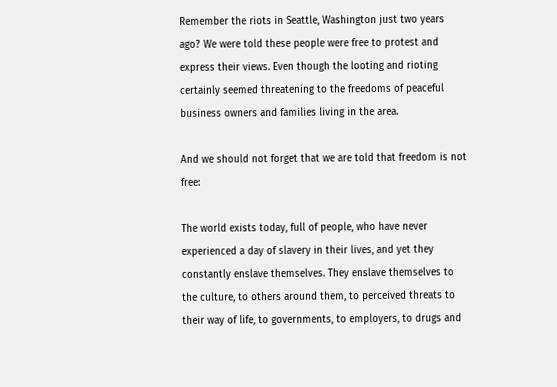Remember the riots in Seattle, Washington just two years ago? We were told these people were free to protest and express their views. Even though the looting and rioting certainly seemed threatening to the freedoms of peaceful business owners and families living in the area.

And we should not forget that we are told that freedom is not free:

The world exists today, full of people, who have never experienced a day of slavery in their lives, and yet they constantly enslave themselves. They enslave themselves to the culture, to others around them, to perceived threats to their way of life, to governments, to employers, to drugs and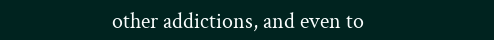other addictions, and even to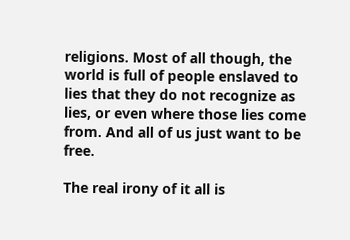religions. Most of all though, the world is full of people enslaved to lies that they do not recognize as lies, or even where those lies come from. And all of us just want to be free.

The real irony of it all is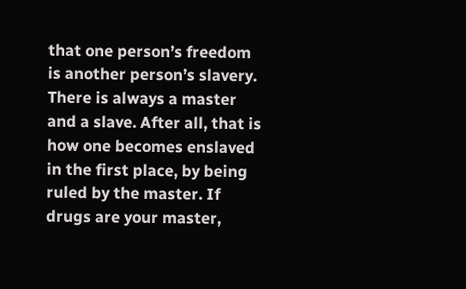that one person’s freedom is another person’s slavery. There is always a master and a slave. After all, that is how one becomes enslaved in the first place, by being ruled by the master. If drugs are your master,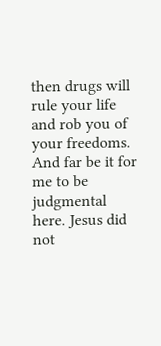then drugs will rule your life and rob you of your freedoms. And far be it for me to be judgmental here. Jesus did not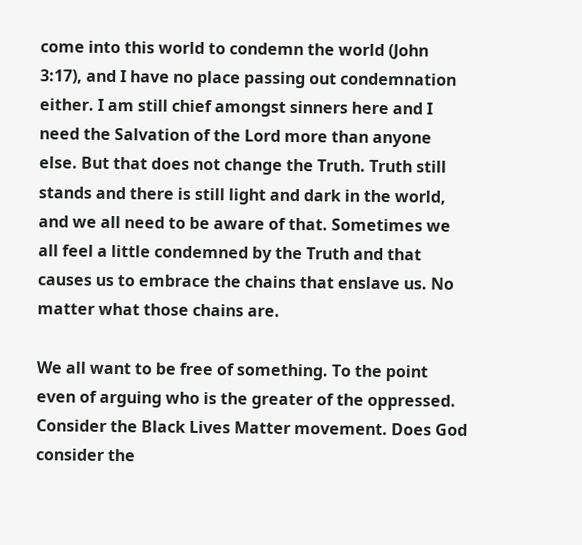come into this world to condemn the world (John 3:17), and I have no place passing out condemnation either. I am still chief amongst sinners here and I need the Salvation of the Lord more than anyone else. But that does not change the Truth. Truth still stands and there is still light and dark in the world, and we all need to be aware of that. Sometimes we all feel a little condemned by the Truth and that causes us to embrace the chains that enslave us. No matter what those chains are.

We all want to be free of something. To the point even of arguing who is the greater of the oppressed. Consider the Black Lives Matter movement. Does God consider the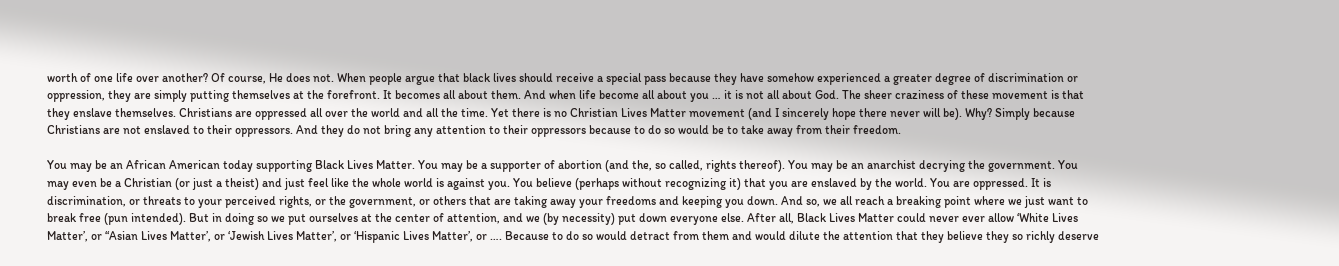worth of one life over another? Of course, He does not. When people argue that black lives should receive a special pass because they have somehow experienced a greater degree of discrimination or oppression, they are simply putting themselves at the forefront. It becomes all about them. And when life become all about you … it is not all about God. The sheer craziness of these movement is that they enslave themselves. Christians are oppressed all over the world and all the time. Yet there is no Christian Lives Matter movement (and I sincerely hope there never will be). Why? Simply because Christians are not enslaved to their oppressors. And they do not bring any attention to their oppressors because to do so would be to take away from their freedom.

You may be an African American today supporting Black Lives Matter. You may be a supporter of abortion (and the, so called, rights thereof). You may be an anarchist decrying the government. You may even be a Christian (or just a theist) and just feel like the whole world is against you. You believe (perhaps without recognizing it) that you are enslaved by the world. You are oppressed. It is discrimination, or threats to your perceived rights, or the government, or others that are taking away your freedoms and keeping you down. And so, we all reach a breaking point where we just want to break free (pun intended). But in doing so we put ourselves at the center of attention, and we (by necessity) put down everyone else. After all, Black Lives Matter could never ever allow ‘White Lives Matter’, or “Asian Lives Matter’, or ‘Jewish Lives Matter’, or ‘Hispanic Lives Matter’, or …. Because to do so would detract from them and would dilute the attention that they believe they so richly deserve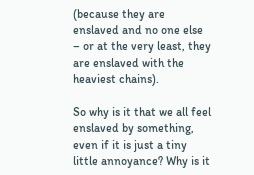(because they are enslaved and no one else – or at the very least, they are enslaved with the heaviest chains).

So why is it that we all feel enslaved by something, even if it is just a tiny little annoyance? Why is it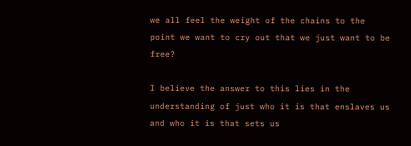we all feel the weight of the chains to the point we want to cry out that we just want to be free?

I believe the answer to this lies in the understanding of just who it is that enslaves us and who it is that sets us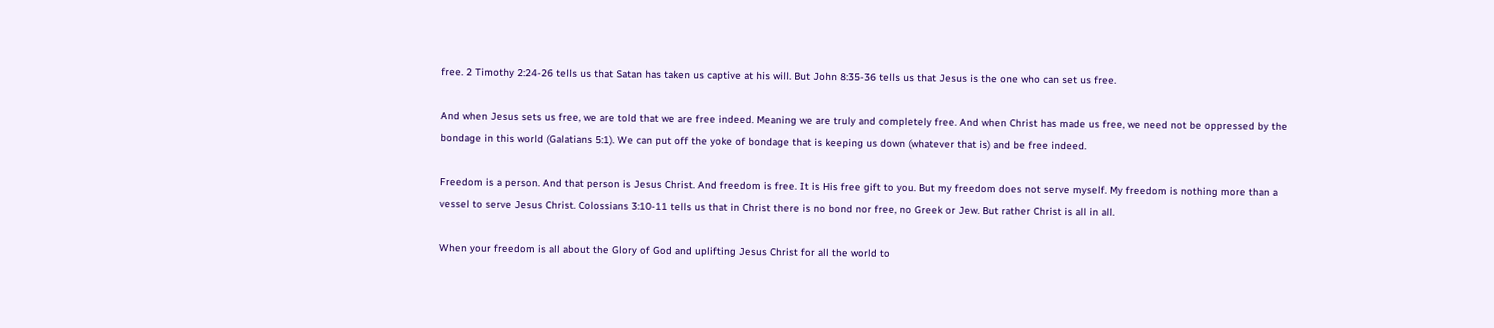free. 2 Timothy 2:24-26 tells us that Satan has taken us captive at his will. But John 8:35-36 tells us that Jesus is the one who can set us free.

And when Jesus sets us free, we are told that we are free indeed. Meaning we are truly and completely free. And when Christ has made us free, we need not be oppressed by the bondage in this world (Galatians 5:1). We can put off the yoke of bondage that is keeping us down (whatever that is) and be free indeed.

Freedom is a person. And that person is Jesus Christ. And freedom is free. It is His free gift to you. But my freedom does not serve myself. My freedom is nothing more than a vessel to serve Jesus Christ. Colossians 3:10-11 tells us that in Christ there is no bond nor free, no Greek or Jew. But rather Christ is all in all.

When your freedom is all about the Glory of God and uplifting Jesus Christ for all the world to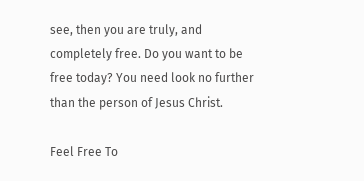see, then you are truly, and completely free. Do you want to be free today? You need look no further than the person of Jesus Christ.

Feel Free To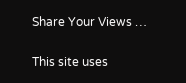Share Your Views …

This site uses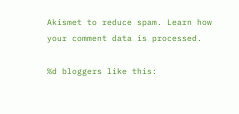Akismet to reduce spam. Learn how your comment data is processed.

%d bloggers like this: